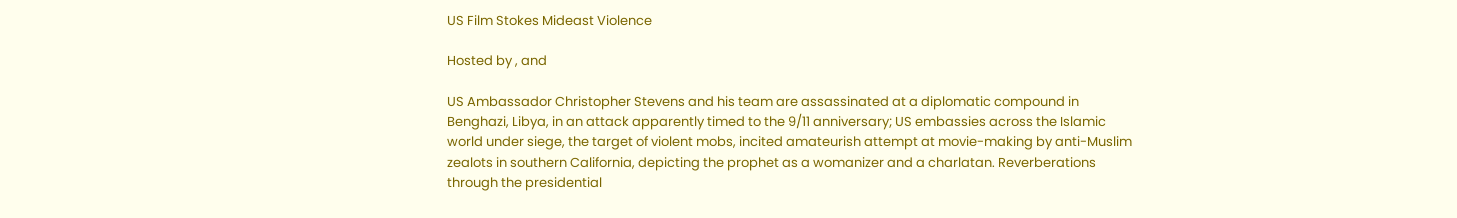US Film Stokes Mideast Violence

Hosted by , and

US Ambassador Christopher Stevens and his team are assassinated at a diplomatic compound in Benghazi, Libya, in an attack apparently timed to the 9/11 anniversary; US embassies across the Islamic world under siege, the target of violent mobs, incited amateurish attempt at movie-making by anti-Muslim zealots in southern California, depicting the prophet as a womanizer and a charlatan. Reverberations through the presidential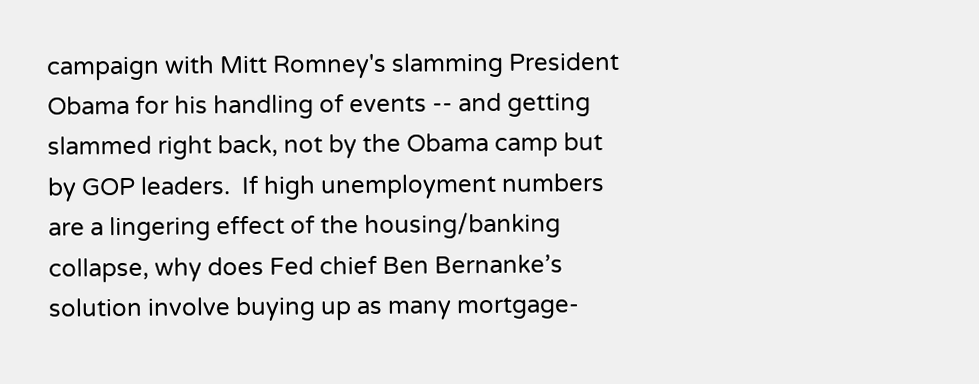campaign with Mitt Romney's slamming President Obama for his handling of events -- and getting slammed right back, not by the Obama camp but by GOP leaders.  If high unemployment numbers are a lingering effect of the housing/banking collapse, why does Fed chief Ben Bernanke’s solution involve buying up as many mortgage-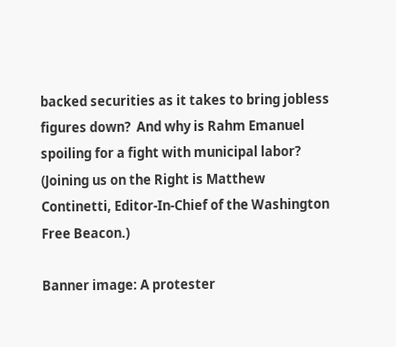backed securities as it takes to bring jobless figures down?  And why is Rahm Emanuel spoiling for a fight with municipal labor? (Joining us on the Right is Matthew Continetti, Editor-In-Chief of the Washington Free Beacon.)

Banner image: A protester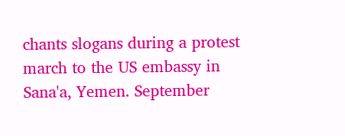chants slogans during a protest march to the US embassy in Sana'a, Yemen. September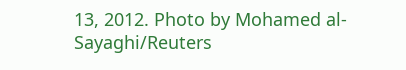13, 2012. Photo by Mohamed al-Sayaghi/Reuters